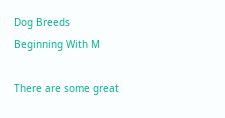Dog Breeds Beginning With M

There are some great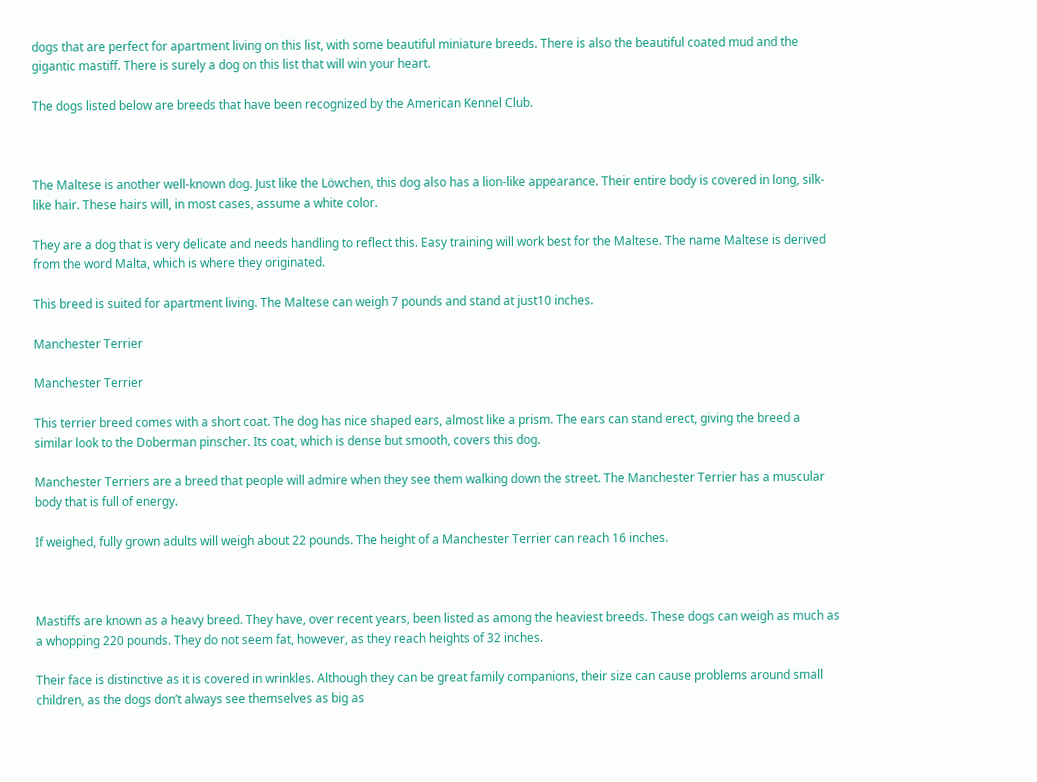dogs that are perfect for apartment living on this list, with some beautiful miniature breeds. There is also the beautiful coated mud and the gigantic mastiff. There is surely a dog on this list that will win your heart.

The dogs listed below are breeds that have been recognized by the American Kennel Club.



The Maltese is another well-known dog. Just like the Löwchen, this dog also has a lion-like appearance. Their entire body is covered in long, silk-like hair. These hairs will, in most cases, assume a white color.

They are a dog that is very delicate and needs handling to reflect this. Easy training will work best for the Maltese. The name Maltese is derived from the word Malta, which is where they originated.

This breed is suited for apartment living. The Maltese can weigh 7 pounds and stand at just10 inches.

Manchester Terrier

Manchester Terrier

This terrier breed comes with a short coat. The dog has nice shaped ears, almost like a prism. The ears can stand erect, giving the breed a similar look to the Doberman pinscher. Its coat, which is dense but smooth, covers this dog.

Manchester Terriers are a breed that people will admire when they see them walking down the street. The Manchester Terrier has a muscular body that is full of energy.

If weighed, fully grown adults will weigh about 22 pounds. The height of a Manchester Terrier can reach 16 inches.



Mastiffs are known as a heavy breed. They have, over recent years, been listed as among the heaviest breeds. These dogs can weigh as much as a whopping 220 pounds. They do not seem fat, however, as they reach heights of 32 inches.

Their face is distinctive as it is covered in wrinkles. Although they can be great family companions, their size can cause problems around small children, as the dogs don’t always see themselves as big as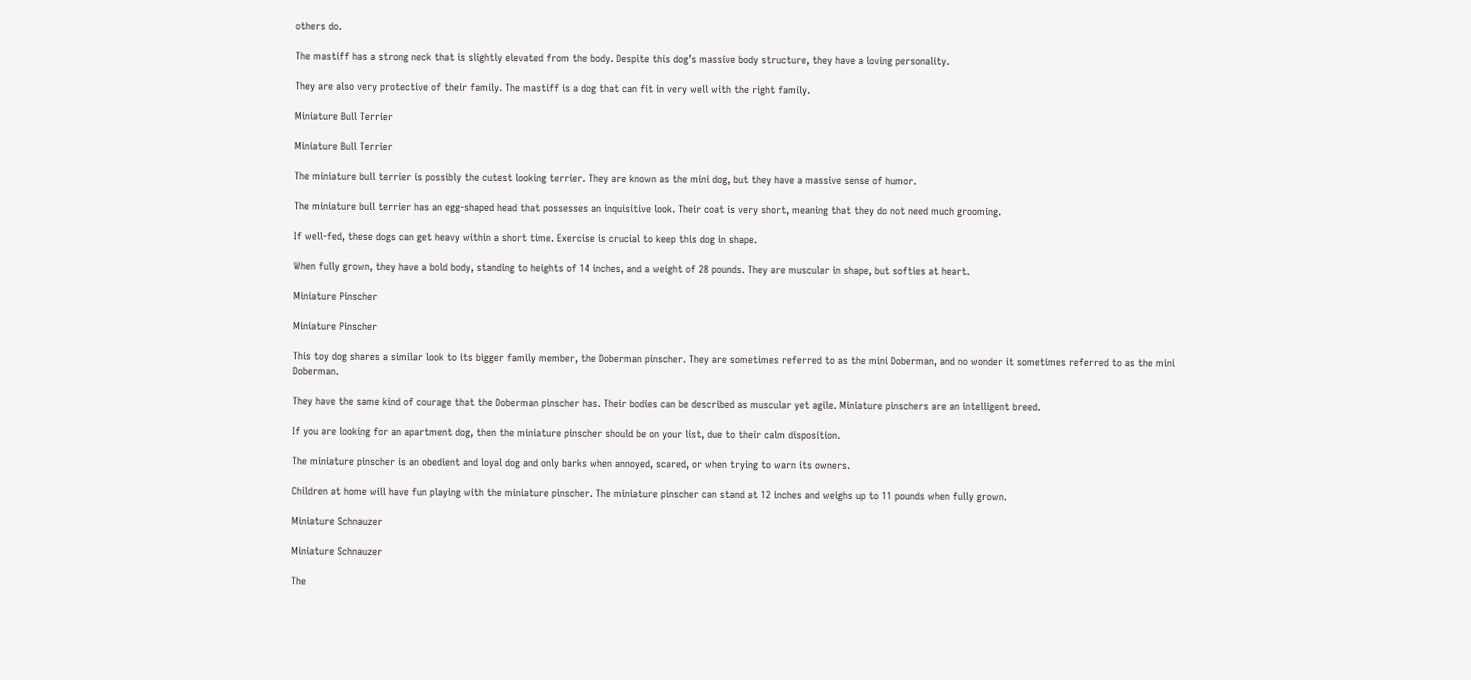others do.

The mastiff has a strong neck that is slightly elevated from the body. Despite this dog’s massive body structure, they have a loving personality.

They are also very protective of their family. The mastiff is a dog that can fit in very well with the right family.

Miniature Bull Terrier

Miniature Bull Terrier

The miniature bull terrier is possibly the cutest looking terrier. They are known as the mini dog, but they have a massive sense of humor.

The miniature bull terrier has an egg-shaped head that possesses an inquisitive look. Their coat is very short, meaning that they do not need much grooming.

If well-fed, these dogs can get heavy within a short time. Exercise is crucial to keep this dog in shape.

When fully grown, they have a bold body, standing to heights of 14 inches, and a weight of 28 pounds. They are muscular in shape, but softies at heart.

Miniature Pinscher

Miniature Pinscher

This toy dog shares a similar look to its bigger family member, the Doberman pinscher. They are sometimes referred to as the mini Doberman, and no wonder it sometimes referred to as the mini Doberman.

They have the same kind of courage that the Doberman pinscher has. Their bodies can be described as muscular yet agile. Miniature pinschers are an intelligent breed.

If you are looking for an apartment dog, then the miniature pinscher should be on your list, due to their calm disposition.

The miniature pinscher is an obedient and loyal dog and only barks when annoyed, scared, or when trying to warn its owners.

Children at home will have fun playing with the miniature pinscher. The miniature pinscher can stand at 12 inches and weighs up to 11 pounds when fully grown.

Miniature Schnauzer

Miniature Schnauzer

The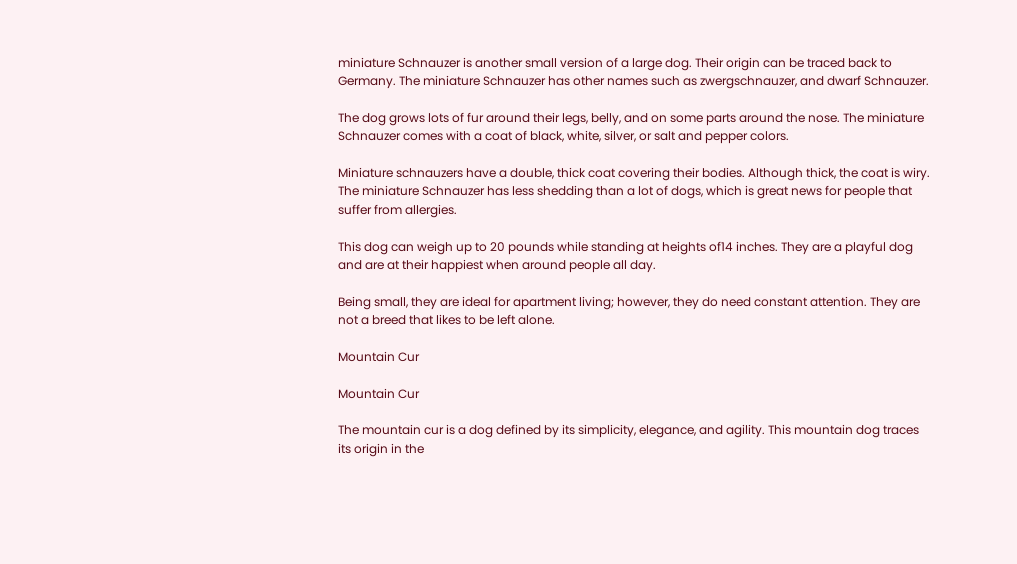miniature Schnauzer is another small version of a large dog. Their origin can be traced back to Germany. The miniature Schnauzer has other names such as zwergschnauzer, and dwarf Schnauzer.

The dog grows lots of fur around their legs, belly, and on some parts around the nose. The miniature Schnauzer comes with a coat of black, white, silver, or salt and pepper colors.

Miniature schnauzers have a double, thick coat covering their bodies. Although thick, the coat is wiry. The miniature Schnauzer has less shedding than a lot of dogs, which is great news for people that suffer from allergies.

This dog can weigh up to 20 pounds while standing at heights of14 inches. They are a playful dog and are at their happiest when around people all day.

Being small, they are ideal for apartment living; however, they do need constant attention. They are not a breed that likes to be left alone.

Mountain Cur

Mountain Cur

The mountain cur is a dog defined by its simplicity, elegance, and agility. This mountain dog traces its origin in the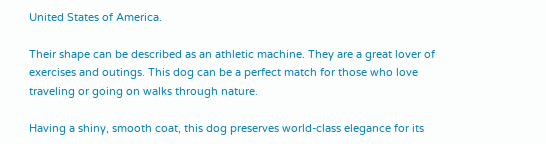United States of America.

Their shape can be described as an athletic machine. They are a great lover of exercises and outings. This dog can be a perfect match for those who love traveling or going on walks through nature.

Having a shiny, smooth coat, this dog preserves world-class elegance for its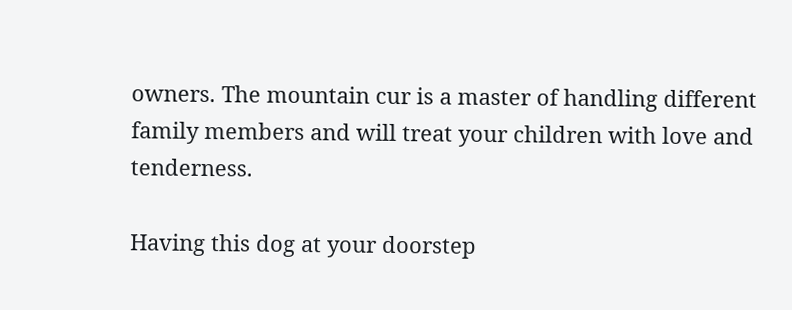owners. The mountain cur is a master of handling different family members and will treat your children with love and tenderness.

Having this dog at your doorstep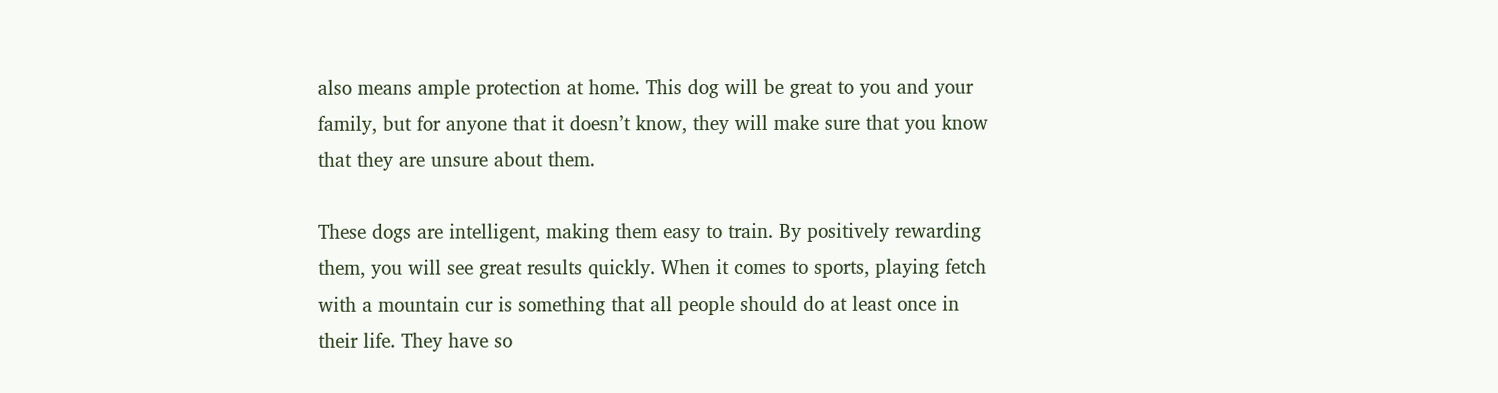also means ample protection at home. This dog will be great to you and your family, but for anyone that it doesn’t know, they will make sure that you know that they are unsure about them.

These dogs are intelligent, making them easy to train. By positively rewarding them, you will see great results quickly. When it comes to sports, playing fetch with a mountain cur is something that all people should do at least once in their life. They have so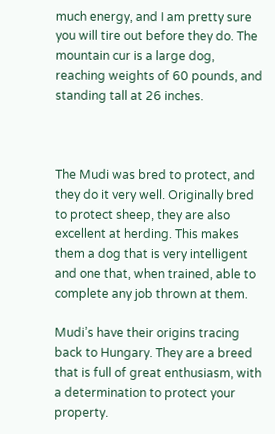much energy, and I am pretty sure you will tire out before they do. The mountain cur is a large dog, reaching weights of 60 pounds, and standing tall at 26 inches.



The Mudi was bred to protect, and they do it very well. Originally bred to protect sheep, they are also excellent at herding. This makes them a dog that is very intelligent and one that, when trained, able to complete any job thrown at them.

Mudi’s have their origins tracing back to Hungary. They are a breed that is full of great enthusiasm, with a determination to protect your property.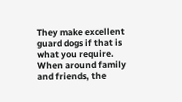They make excellent guard dogs if that is what you require. When around family and friends, the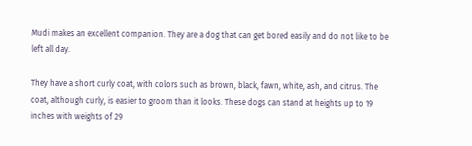Mudi makes an excellent companion. They are a dog that can get bored easily and do not like to be left all day.

They have a short curly coat, with colors such as brown, black, fawn, white, ash, and citrus. The coat, although curly, is easier to groom than it looks. These dogs can stand at heights up to 19 inches with weights of 29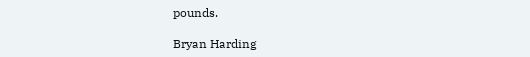pounds.

Bryan Harding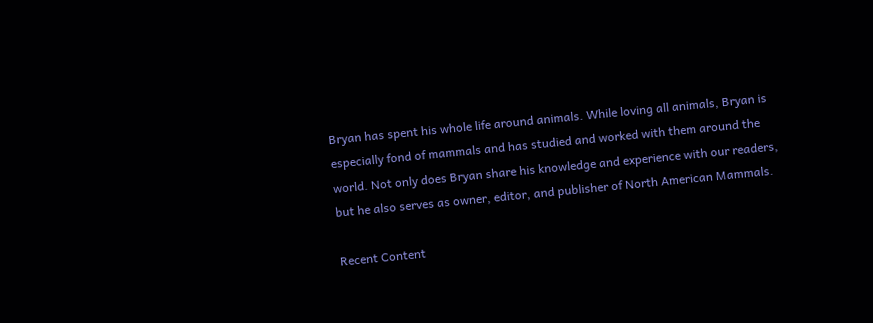Bryan has spent his whole life around animals. While loving all animals, Bryan is especially fond of mammals and has studied and worked with them around the world. Not only does Bryan share his knowledge and experience with our readers, but he also serves as owner, editor, and publisher of North American Mammals.

Recent Content